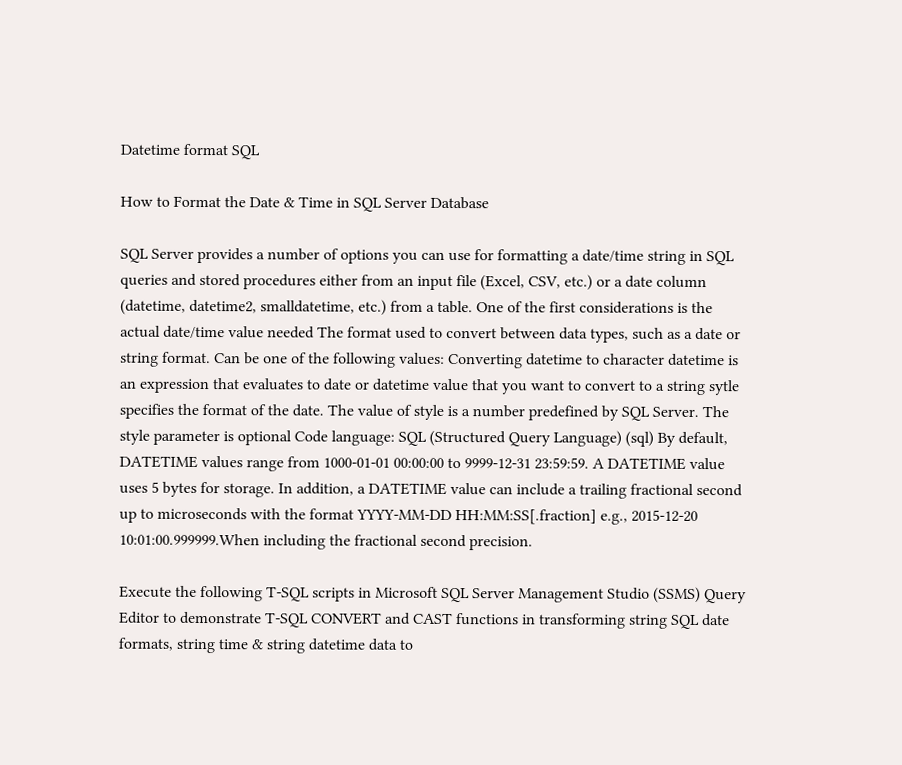Datetime format SQL

How to Format the Date & Time in SQL Server Database

SQL Server provides a number of options you can use for formatting a date/time string in SQL queries and stored procedures either from an input file (Excel, CSV, etc.) or a date column (datetime, datetime2, smalldatetime, etc.) from a table. One of the first considerations is the actual date/time value needed The format used to convert between data types, such as a date or string format. Can be one of the following values: Converting datetime to character datetime is an expression that evaluates to date or datetime value that you want to convert to a string sytle specifies the format of the date. The value of style is a number predefined by SQL Server. The style parameter is optional Code language: SQL (Structured Query Language) (sql) By default, DATETIME values range from 1000-01-01 00:00:00 to 9999-12-31 23:59:59. A DATETIME value uses 5 bytes for storage. In addition, a DATETIME value can include a trailing fractional second up to microseconds with the format YYYY-MM-DD HH:MM:SS[.fraction] e.g., 2015-12-20 10:01:00.999999.When including the fractional second precision.

Execute the following T-SQL scripts in Microsoft SQL Server Management Studio (SSMS) Query Editor to demonstrate T-SQL CONVERT and CAST functions in transforming string SQL date formats, string time & string datetime data to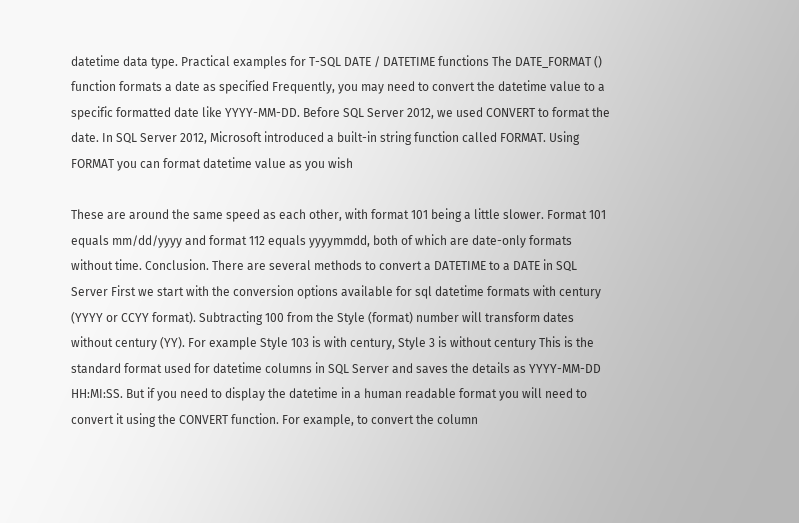datetime data type. Practical examples for T-SQL DATE / DATETIME functions The DATE_FORMAT () function formats a date as specified Frequently, you may need to convert the datetime value to a specific formatted date like YYYY-MM-DD. Before SQL Server 2012, we used CONVERT to format the date. In SQL Server 2012, Microsoft introduced a built-in string function called FORMAT. Using FORMAT you can format datetime value as you wish

These are around the same speed as each other, with format 101 being a little slower. Format 101 equals mm/dd/yyyy and format 112 equals yyyymmdd, both of which are date-only formats without time. Conclusion. There are several methods to convert a DATETIME to a DATE in SQL Server First we start with the conversion options available for sql datetime formats with century (YYYY or CCYY format). Subtracting 100 from the Style (format) number will transform dates without century (YY). For example Style 103 is with century, Style 3 is without century This is the standard format used for datetime columns in SQL Server and saves the details as YYYY-MM-DD HH:MI:SS. But if you need to display the datetime in a human readable format you will need to convert it using the CONVERT function. For example, to convert the column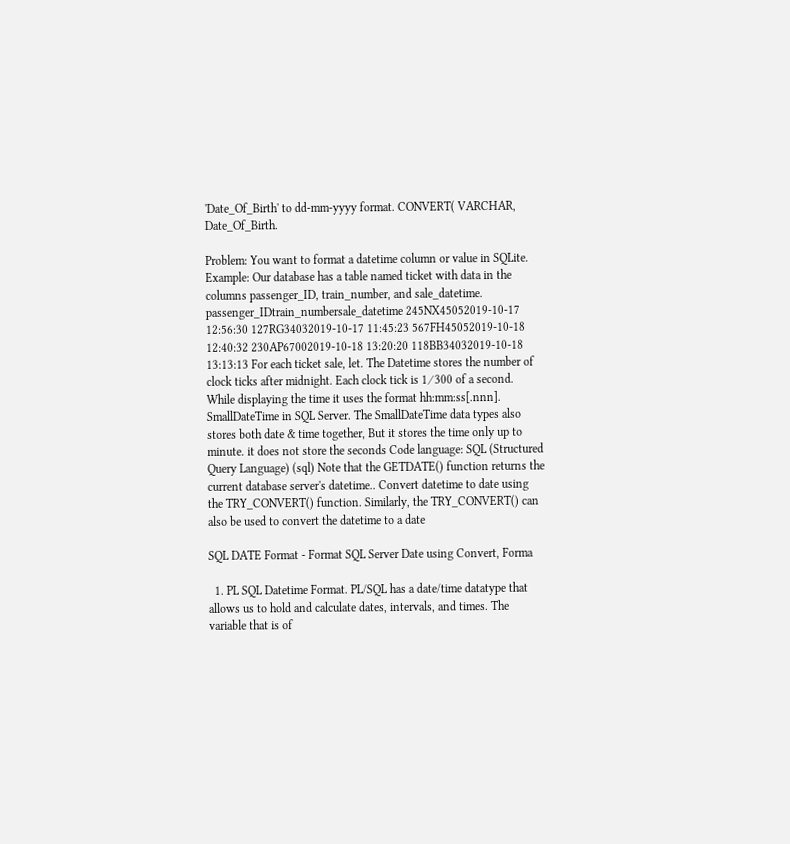'Date_Of_Birth' to dd-mm-yyyy format. CONVERT( VARCHAR, Date_Of_Birth.

Problem: You want to format a datetime column or value in SQLite. Example: Our database has a table named ticket with data in the columns passenger_ID, train_number, and sale_datetime. passenger_IDtrain_numbersale_datetime 245NX45052019-10-17 12:56:30 127RG34032019-10-17 11:45:23 567FH45052019-10-18 12:40:32 230AP67002019-10-18 13:20:20 118BB34032019-10-18 13:13:13 For each ticket sale, let. The Datetime stores the number of clock ticks after midnight. Each clock tick is 1 ⁄ 300 of a second. While displaying the time it uses the format hh:mm:ss[.nnn]. SmallDateTime in SQL Server. The SmallDateTime data types also stores both date & time together, But it stores the time only up to minute. it does not store the seconds Code language: SQL (Structured Query Language) (sql) Note that the GETDATE() function returns the current database server's datetime.. Convert datetime to date using the TRY_CONVERT() function. Similarly, the TRY_CONVERT() can also be used to convert the datetime to a date

SQL DATE Format - Format SQL Server Date using Convert, Forma

  1. PL SQL Datetime Format. PL/SQL has a date/time datatype that allows us to hold and calculate dates, intervals, and times. The variable that is of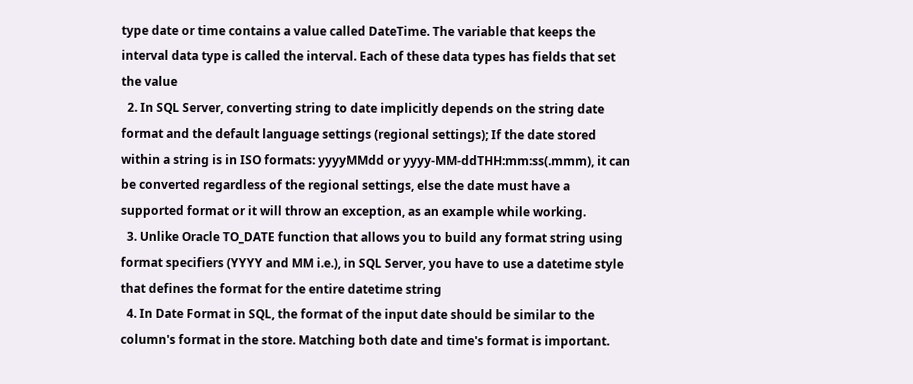type date or time contains a value called DateTime. The variable that keeps the interval data type is called the interval. Each of these data types has fields that set the value
  2. In SQL Server, converting string to date implicitly depends on the string date format and the default language settings (regional settings); If the date stored within a string is in ISO formats: yyyyMMdd or yyyy-MM-ddTHH:mm:ss(.mmm), it can be converted regardless of the regional settings, else the date must have a supported format or it will throw an exception, as an example while working.
  3. Unlike Oracle TO_DATE function that allows you to build any format string using format specifiers (YYYY and MM i.e.), in SQL Server, you have to use a datetime style that defines the format for the entire datetime string
  4. In Date Format in SQL, the format of the input date should be similar to the column's format in the store. Matching both date and time's format is important.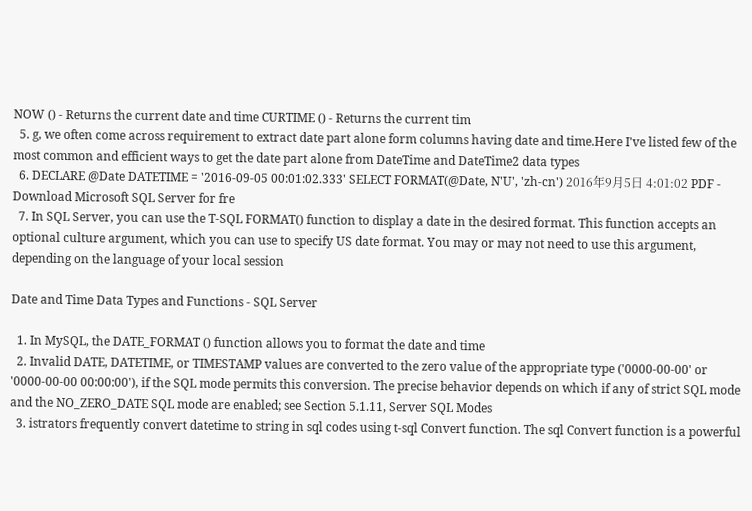NOW () - Returns the current date and time CURTIME () - Returns the current tim
  5. g, we often come across requirement to extract date part alone form columns having date and time.Here I've listed few of the most common and efficient ways to get the date part alone from DateTime and DateTime2 data types
  6. DECLARE @Date DATETIME = '2016-09-05 00:01:02.333' SELECT FORMAT(@Date, N'U', 'zh-cn') 2016年9月5日 4:01:02 PDF - Download Microsoft SQL Server for fre
  7. In SQL Server, you can use the T-SQL FORMAT() function to display a date in the desired format. This function accepts an optional culture argument, which you can use to specify US date format. You may or may not need to use this argument, depending on the language of your local session

Date and Time Data Types and Functions - SQL Server

  1. In MySQL, the DATE_FORMAT () function allows you to format the date and time
  2. Invalid DATE, DATETIME, or TIMESTAMP values are converted to the zero value of the appropriate type ('0000-00-00' or '0000-00-00 00:00:00'), if the SQL mode permits this conversion. The precise behavior depends on which if any of strict SQL mode and the NO_ZERO_DATE SQL mode are enabled; see Section 5.1.11, Server SQL Modes
  3. istrators frequently convert datetime to string in sql codes using t-sql Convert function. The sql Convert function is a powerful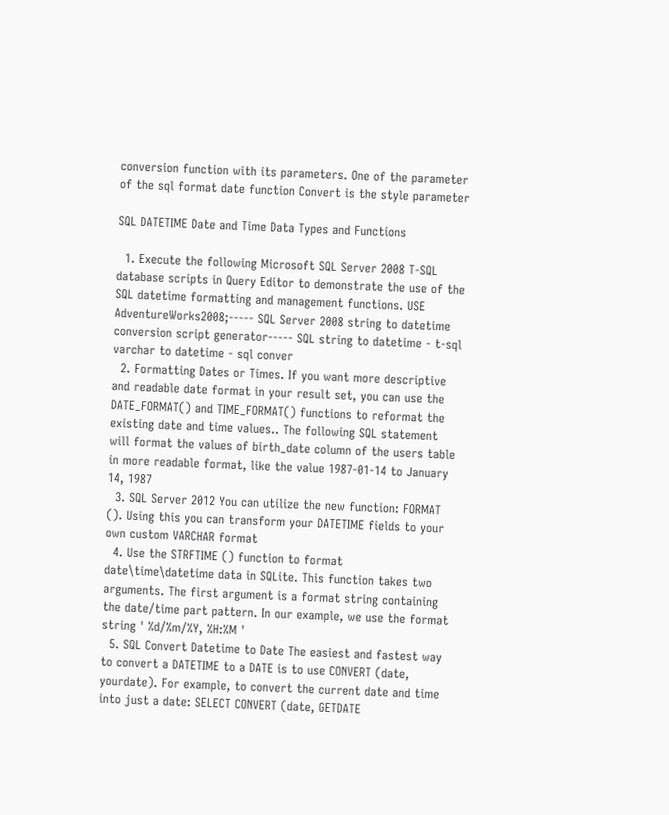conversion function with its parameters. One of the parameter of the sql format date function Convert is the style parameter

SQL DATETIME Date and Time Data Types and Functions

  1. Execute the following Microsoft SQL Server 2008 T-SQL database scripts in Query Editor to demonstrate the use of the SQL datetime formatting and management functions. USE AdventureWorks2008;----- SQL Server 2008 string to datetime conversion script generator----- SQL string to datetime - t-sql varchar to datetime - sql conver
  2. Formatting Dates or Times. If you want more descriptive and readable date format in your result set, you can use the DATE_FORMAT() and TIME_FORMAT() functions to reformat the existing date and time values.. The following SQL statement will format the values of birth_date column of the users table in more readable format, like the value 1987-01-14 to January 14, 1987
  3. SQL Server 2012 You can utilize the new function: FORMAT (). Using this you can transform your DATETIME fields to your own custom VARCHAR format
  4. Use the STRFTIME () function to format date\time\datetime data in SQLite. This function takes two arguments. The first argument is a format string containing the date/time part pattern. In our example, we use the format string ' %d/%m/%Y, %H:%M '
  5. SQL Convert Datetime to Date The easiest and fastest way to convert a DATETIME to a DATE is to use CONVERT (date, yourdate). For example, to convert the current date and time into just a date: SELECT CONVERT (date, GETDATE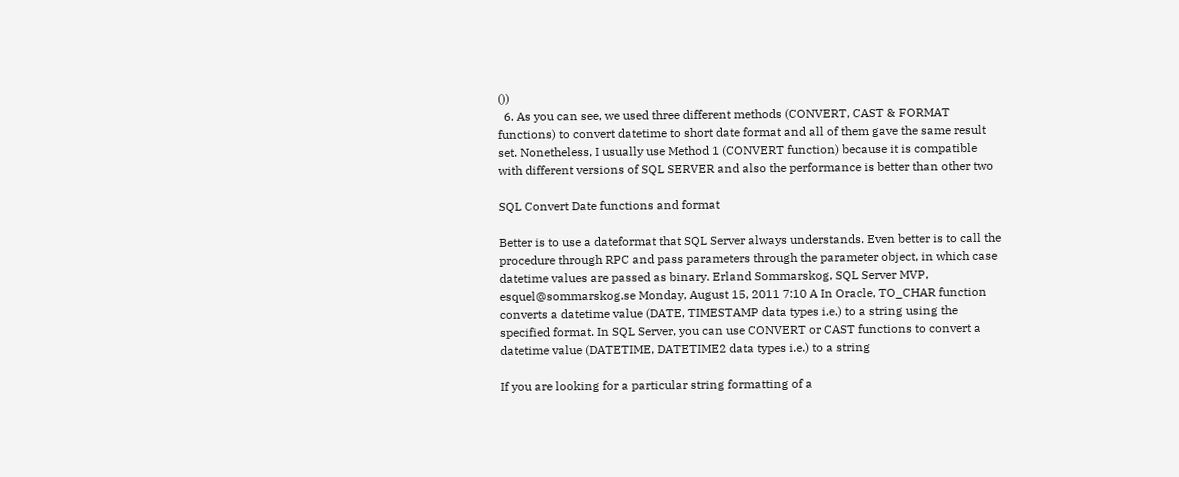())
  6. As you can see, we used three different methods (CONVERT, CAST & FORMAT functions) to convert datetime to short date format and all of them gave the same result set. Nonetheless, I usually use Method 1 (CONVERT function) because it is compatible with different versions of SQL SERVER and also the performance is better than other two

SQL Convert Date functions and format

Better is to use a dateformat that SQL Server always understands. Even better is to call the procedure through RPC and pass parameters through the parameter object, in which case datetime values are passed as binary. Erland Sommarskog, SQL Server MVP, esquel@sommarskog.se Monday, August 15, 2011 7:10 A In Oracle, TO_CHAR function converts a datetime value (DATE, TIMESTAMP data types i.e.) to a string using the specified format. In SQL Server, you can use CONVERT or CAST functions to convert a datetime value (DATETIME, DATETIME2 data types i.e.) to a string

If you are looking for a particular string formatting of a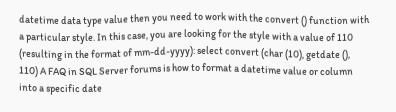datetime data type value then you need to work with the convert () function with a particular style. In this case, you are looking for the style with a value of 110 (resulting in the format of mm-dd-yyyy): select convert (char (10), getdate (), 110) A FAQ in SQL Server forums is how to format a datetime value or column into a specific date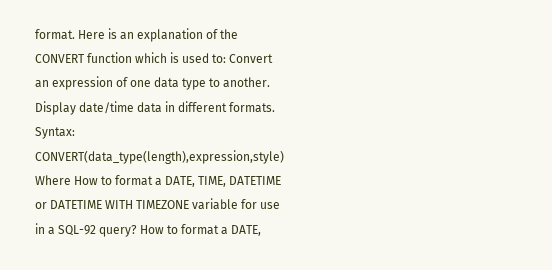format. Here is an explanation of the CONVERT function which is used to: Convert an expression of one data type to another. Display date/time data in different formats. Syntax: CONVERT(data_type(length),expression,style) Where How to format a DATE, TIME, DATETIME or DATETIME WITH TIMEZONE variable for use in a SQL-92 query? How to format a DATE,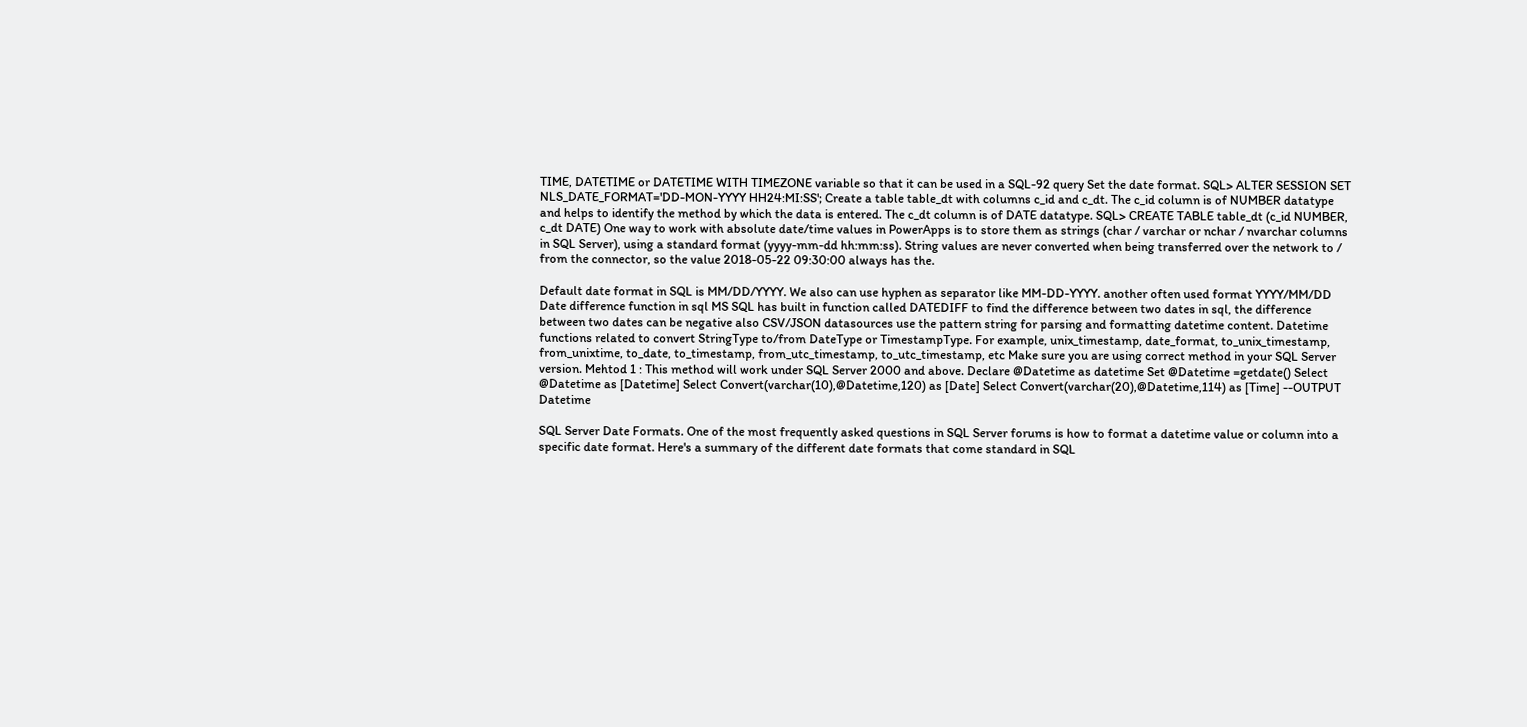TIME, DATETIME or DATETIME WITH TIMEZONE variable so that it can be used in a SQL-92 query Set the date format. SQL> ALTER SESSION SET NLS_DATE_FORMAT='DD-MON-YYYY HH24:MI:SS'; Create a table table_dt with columns c_id and c_dt. The c_id column is of NUMBER datatype and helps to identify the method by which the data is entered. The c_dt column is of DATE datatype. SQL> CREATE TABLE table_dt (c_id NUMBER, c_dt DATE) One way to work with absolute date/time values in PowerApps is to store them as strings (char / varchar or nchar / nvarchar columns in SQL Server), using a standard format (yyyy-mm-dd hh:mm:ss). String values are never converted when being transferred over the network to / from the connector, so the value 2018-05-22 09:30:00 always has the.

Default date format in SQL is MM/DD/YYYY. We also can use hyphen as separator like MM-DD-YYYY. another often used format YYYY/MM/DD Date difference function in sql MS SQL has built in function called DATEDIFF to find the difference between two dates in sql, the difference between two dates can be negative also CSV/JSON datasources use the pattern string for parsing and formatting datetime content. Datetime functions related to convert StringType to/from DateType or TimestampType. For example, unix_timestamp, date_format, to_unix_timestamp, from_unixtime, to_date, to_timestamp, from_utc_timestamp, to_utc_timestamp, etc Make sure you are using correct method in your SQL Server version. Mehtod 1 : This method will work under SQL Server 2000 and above. Declare @Datetime as datetime Set @Datetime =getdate() Select @Datetime as [Datetime] Select Convert(varchar(10),@Datetime,120) as [Date] Select Convert(varchar(20),@Datetime,114) as [Time] --OUTPUT Datetime

SQL Server Date Formats. One of the most frequently asked questions in SQL Server forums is how to format a datetime value or column into a specific date format. Here's a summary of the different date formats that come standard in SQL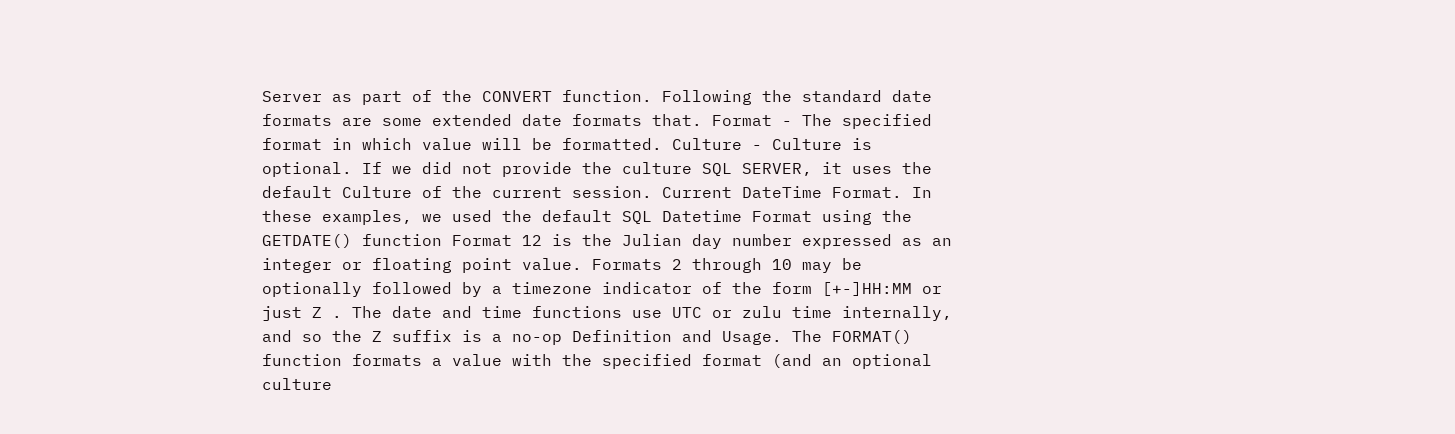Server as part of the CONVERT function. Following the standard date formats are some extended date formats that. Format - The specified format in which value will be formatted. Culture - Culture is optional. If we did not provide the culture SQL SERVER, it uses the default Culture of the current session. Current DateTime Format. In these examples, we used the default SQL Datetime Format using the GETDATE() function Format 12 is the Julian day number expressed as an integer or floating point value. Formats 2 through 10 may be optionally followed by a timezone indicator of the form [+-]HH:MM or just Z . The date and time functions use UTC or zulu time internally, and so the Z suffix is a no-op Definition and Usage. The FORMAT() function formats a value with the specified format (and an optional culture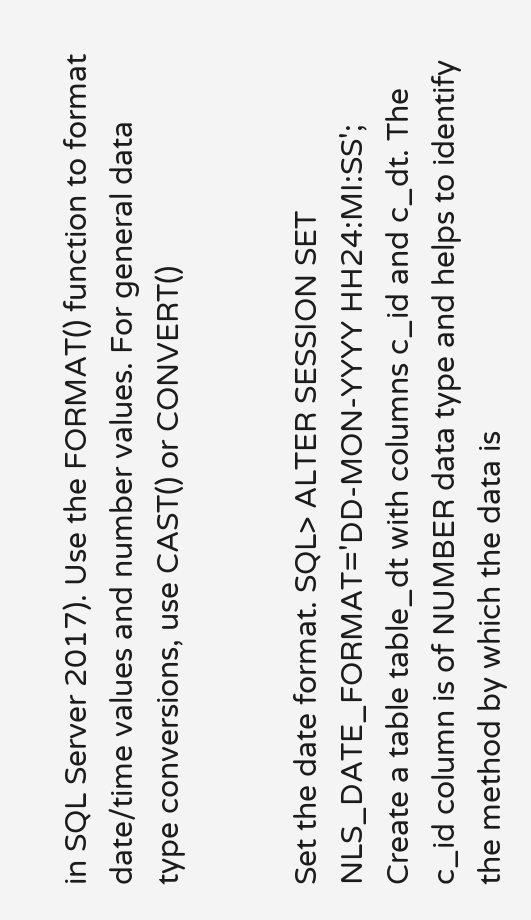in SQL Server 2017). Use the FORMAT() function to format date/time values and number values. For general data type conversions, use CAST() or CONVERT()


Set the date format. SQL> ALTER SESSION SET NLS_DATE_FORMAT='DD-MON-YYYY HH24:MI:SS'; Create a table table_dt with columns c_id and c_dt. The c_id column is of NUMBER data type and helps to identify the method by which the data is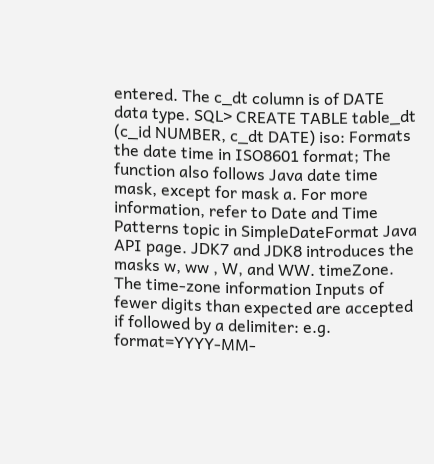entered. The c_dt column is of DATE data type. SQL> CREATE TABLE table_dt (c_id NUMBER, c_dt DATE) iso: Formats the date time in ISO8601 format; The function also follows Java date time mask, except for mask a. For more information, refer to Date and Time Patterns topic in SimpleDateFormat Java API page. JDK7 and JDK8 introduces the masks w, ww , W, and WW. timeZone. The time-zone information Inputs of fewer digits than expected are accepted if followed by a delimiter: e.g. format=YYYY-MM-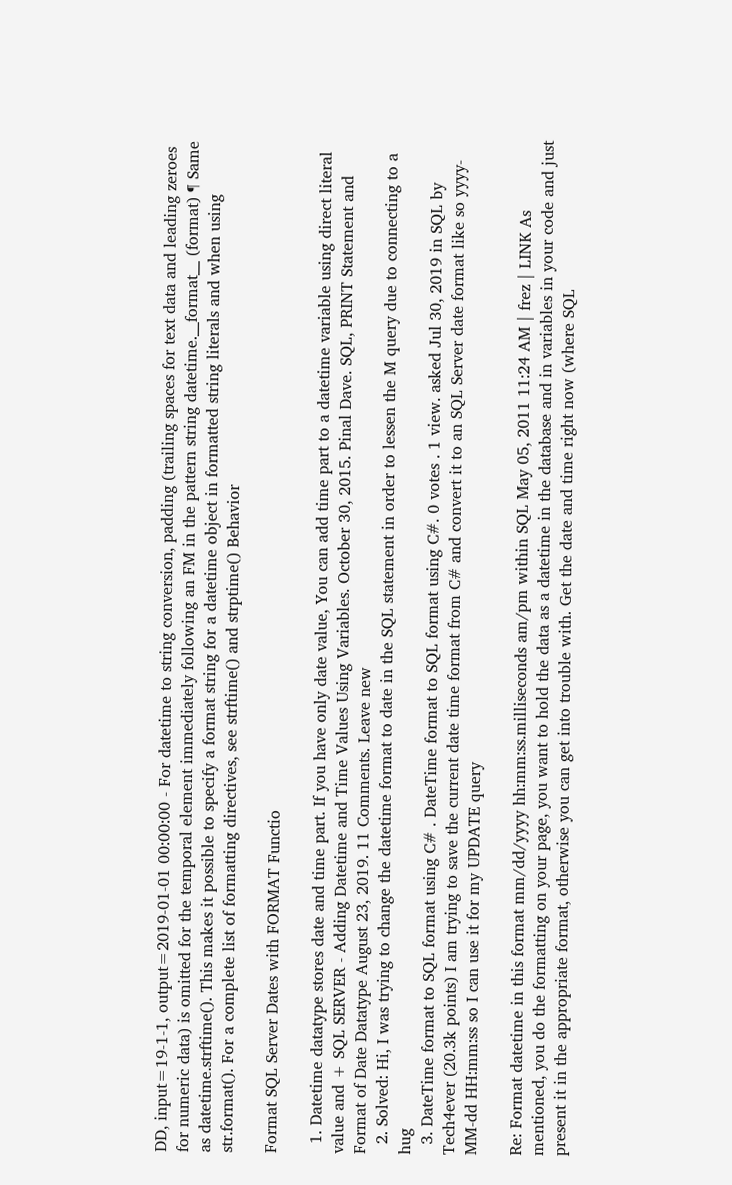DD, input=19-1-1, output=2019-01-01 00:00:00 - For datetime to string conversion, padding (trailing spaces for text data and leading zeroes for numeric data) is omitted for the temporal element immediately following an FM in the pattern string datetime.__format__ (format) ¶ Same as datetime.strftime(). This makes it possible to specify a format string for a datetime object in formatted string literals and when using str.format(). For a complete list of formatting directives, see strftime() and strptime() Behavior

Format SQL Server Dates with FORMAT Functio

  1. Datetime datatype stores date and time part. If you have only date value, You can add time part to a datetime variable using direct literal value and + SQL SERVER - Adding Datetime and Time Values Using Variables. October 30, 2015. Pinal Dave. SQL, PRINT Statement and Format of Date Datatype August 23, 2019. 11 Comments. Leave new
  2. Solved: Hi, I was trying to change the datetime format to date in the SQL statement in order to lessen the M query due to connecting to a hug
  3. DateTime format to SQL format using C# . DateTime format to SQL format using C#. 0 votes . 1 view. asked Jul 30, 2019 in SQL by Tech4ever (20.3k points) I am trying to save the current date time format from C# and convert it to an SQL Server date format like so yyyy-MM-dd HH:mm:ss so I can use it for my UPDATE query

Re: Format datetime in this format mm/dd/yyyy hh:mm:ss.milliseconds am/pm within SQL May 05, 2011 11:24 AM | frez | LINK As mentioned, you do the formatting on your page, you want to hold the data as a datetime in the database and in variables in your code and just present it in the appropriate format, otherwise you can get into trouble with. Get the date and time right now (where SQL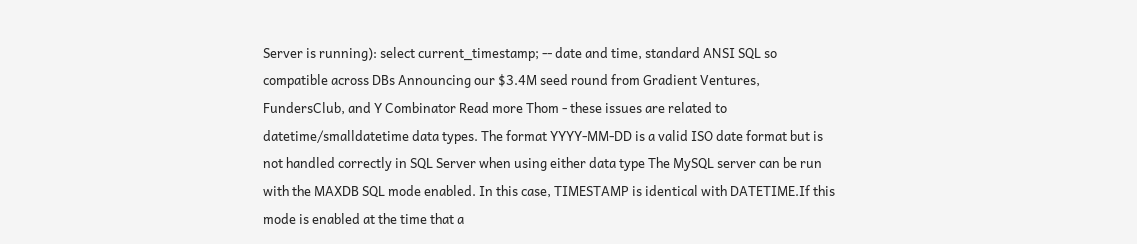Server is running): select current_timestamp; -- date and time, standard ANSI SQL so compatible across DBs Announcing our $3.4M seed round from Gradient Ventures, FundersClub, and Y Combinator Read more Thom - these issues are related to datetime/smalldatetime data types. The format YYYY-MM-DD is a valid ISO date format but is not handled correctly in SQL Server when using either data type The MySQL server can be run with the MAXDB SQL mode enabled. In this case, TIMESTAMP is identical with DATETIME.If this mode is enabled at the time that a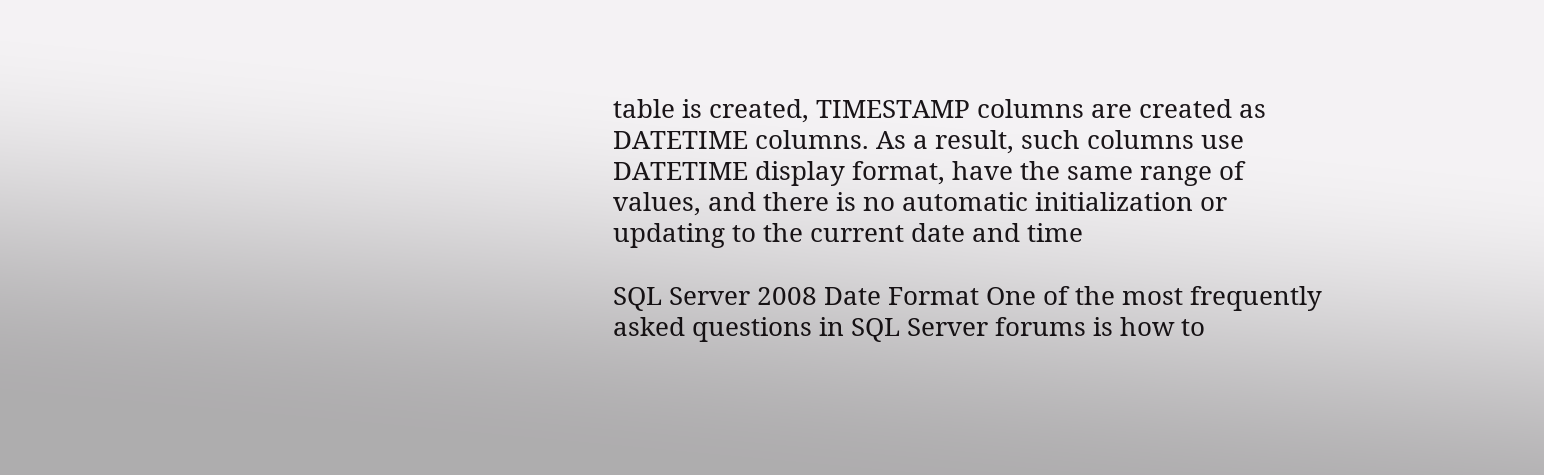table is created, TIMESTAMP columns are created as DATETIME columns. As a result, such columns use DATETIME display format, have the same range of values, and there is no automatic initialization or updating to the current date and time

SQL Server 2008 Date Format One of the most frequently asked questions in SQL Server forums is how to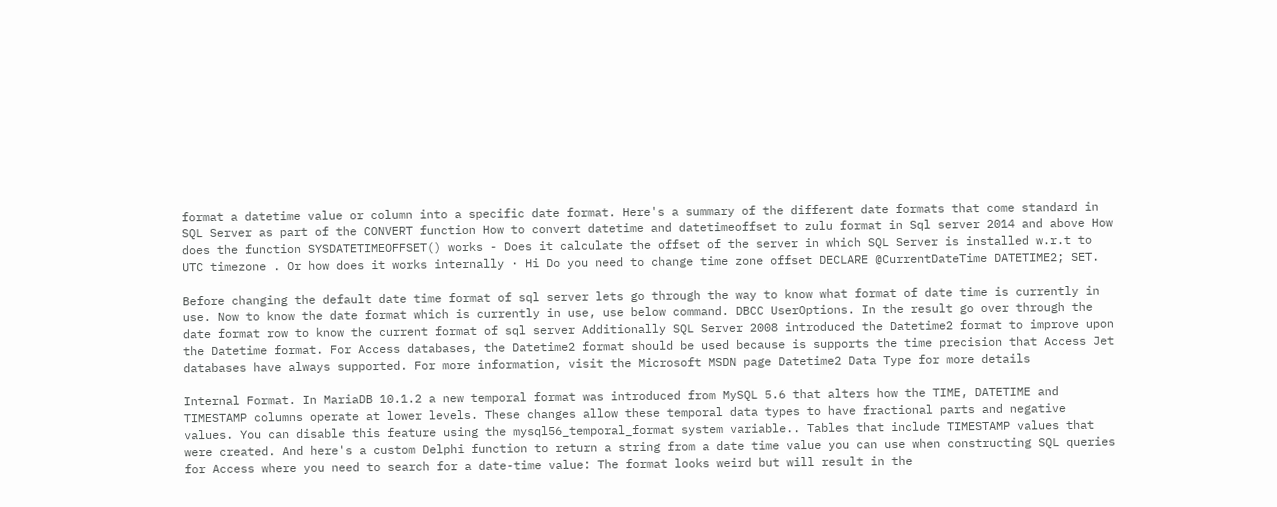format a datetime value or column into a specific date format. Here's a summary of the different date formats that come standard in SQL Server as part of the CONVERT function How to convert datetime and datetimeoffset to zulu format in Sql server 2014 and above How does the function SYSDATETIMEOFFSET() works - Does it calculate the offset of the server in which SQL Server is installed w.r.t to UTC timezone . Or how does it works internally · Hi Do you need to change time zone offset DECLARE @CurrentDateTime DATETIME2; SET.

Before changing the default date time format of sql server lets go through the way to know what format of date time is currently in use. Now to know the date format which is currently in use, use below command. DBCC UserOptions. In the result go over through the date format row to know the current format of sql server Additionally SQL Server 2008 introduced the Datetime2 format to improve upon the Datetime format. For Access databases, the Datetime2 format should be used because is supports the time precision that Access Jet databases have always supported. For more information, visit the Microsoft MSDN page Datetime2 Data Type for more details

Internal Format. In MariaDB 10.1.2 a new temporal format was introduced from MySQL 5.6 that alters how the TIME, DATETIME and TIMESTAMP columns operate at lower levels. These changes allow these temporal data types to have fractional parts and negative values. You can disable this feature using the mysql56_temporal_format system variable.. Tables that include TIMESTAMP values that were created. And here's a custom Delphi function to return a string from a date time value you can use when constructing SQL queries for Access where you need to search for a date-time value: The format looks weird but will result in the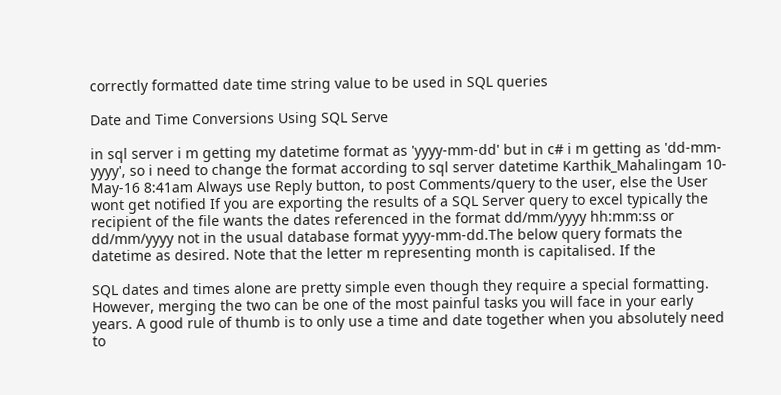correctly formatted date time string value to be used in SQL queries

Date and Time Conversions Using SQL Serve

in sql server i m getting my datetime format as 'yyyy-mm-dd' but in c# i m getting as 'dd-mm-yyyy', so i need to change the format according to sql server datetime Karthik_Mahalingam 10-May-16 8:41am Always use Reply button, to post Comments/query to the user, else the User wont get notified If you are exporting the results of a SQL Server query to excel typically the recipient of the file wants the dates referenced in the format dd/mm/yyyy hh:mm:ss or dd/mm/yyyy not in the usual database format yyyy-mm-dd.The below query formats the datetime as desired. Note that the letter m representing month is capitalised. If the

SQL dates and times alone are pretty simple even though they require a special formatting. However, merging the two can be one of the most painful tasks you will face in your early years. A good rule of thumb is to only use a time and date together when you absolutely need to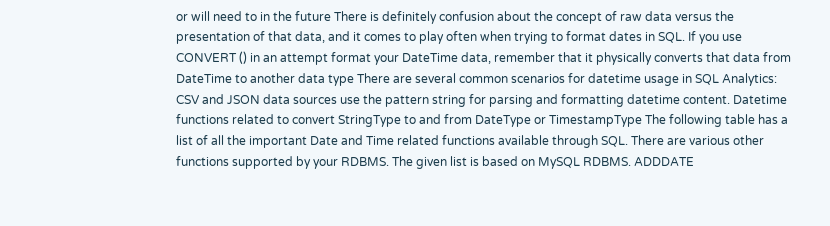or will need to in the future There is definitely confusion about the concept of raw data versus the presentation of that data, and it comes to play often when trying to format dates in SQL. If you use CONVERT () in an attempt format your DateTime data, remember that it physically converts that data from DateTime to another data type There are several common scenarios for datetime usage in SQL Analytics: CSV and JSON data sources use the pattern string for parsing and formatting datetime content. Datetime functions related to convert StringType to and from DateType or TimestampType The following table has a list of all the important Date and Time related functions available through SQL. There are various other functions supported by your RDBMS. The given list is based on MySQL RDBMS. ADDDATE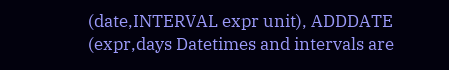(date,INTERVAL expr unit), ADDDATE (expr,days Datetimes and intervals are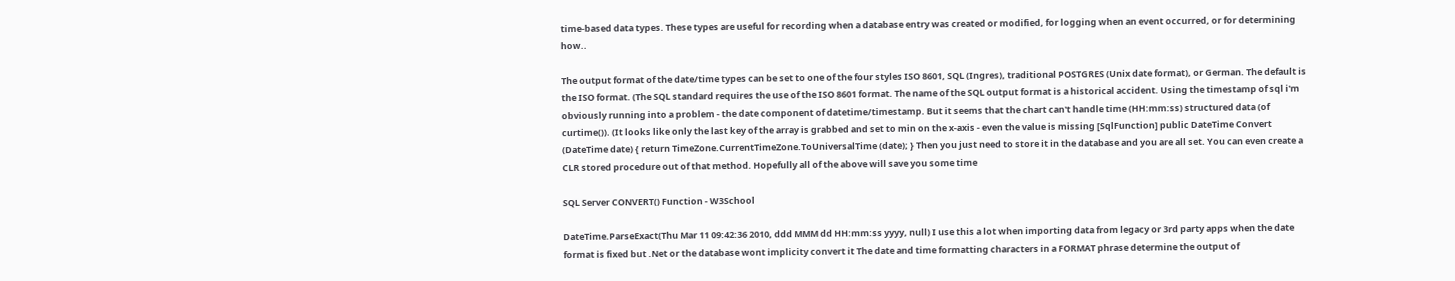time-based data types. These types are useful for recording when a database entry was created or modified, for logging when an event occurred, or for determining how..

The output format of the date/time types can be set to one of the four styles ISO 8601, SQL (Ingres), traditional POSTGRES (Unix date format), or German. The default is the ISO format. (The SQL standard requires the use of the ISO 8601 format. The name of the SQL output format is a historical accident. Using the timestamp of sql i'm obviously running into a problem - the date component of datetime/timestamp. But it seems that the chart can't handle time (HH:mm:ss) structured data (of curtime()). (It looks like only the last key of the array is grabbed and set to min on the x-axis - even the value is missing [SqlFunction] public DateTime Convert (DateTime date) { return TimeZone.CurrentTimeZone.ToUniversalTime (date); } Then you just need to store it in the database and you are all set. You can even create a CLR stored procedure out of that method. Hopefully all of the above will save you some time

SQL Server CONVERT() Function - W3School

DateTime.ParseExact(Thu Mar 11 09:42:36 2010, ddd MMM dd HH:mm:ss yyyy, null) I use this a lot when importing data from legacy or 3rd party apps when the date format is fixed but .Net or the database wont implicity convert it The date and time formatting characters in a FORMAT phrase determine the output of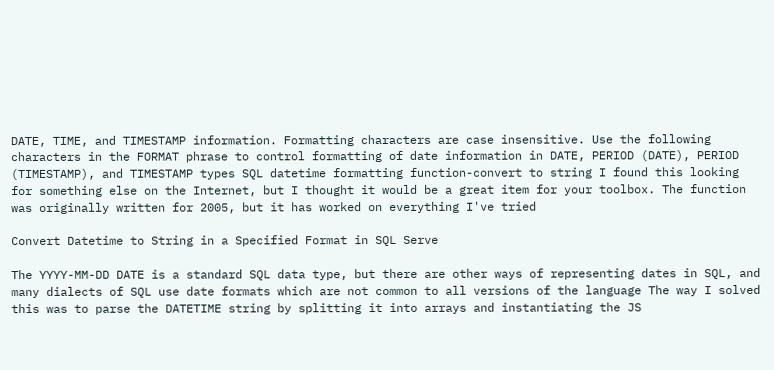DATE, TIME, and TIMESTAMP information. Formatting characters are case insensitive. Use the following characters in the FORMAT phrase to control formatting of date information in DATE, PERIOD (DATE), PERIOD (TIMESTAMP), and TIMESTAMP types SQL datetime formatting function-convert to string I found this looking for something else on the Internet, but I thought it would be a great item for your toolbox. The function was originally written for 2005, but it has worked on everything I've tried

Convert Datetime to String in a Specified Format in SQL Serve

The YYYY-MM-DD DATE is a standard SQL data type, but there are other ways of representing dates in SQL, and many dialects of SQL use date formats which are not common to all versions of the language The way I solved this was to parse the DATETIME string by splitting it into arrays and instantiating the JS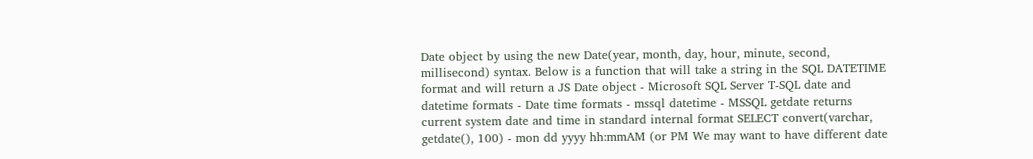Date object by using the new Date(year, month, day, hour, minute, second, millisecond) syntax. Below is a function that will take a string in the SQL DATETIME format and will return a JS Date object - Microsoft SQL Server T-SQL date and datetime formats - Date time formats - mssql datetime - MSSQL getdate returns current system date and time in standard internal format SELECT convert(varchar, getdate(), 100) - mon dd yyyy hh:mmAM (or PM We may want to have different date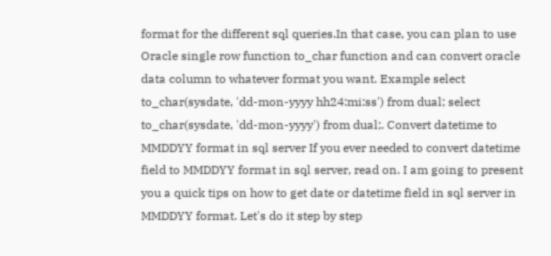format for the different sql queries.In that case, you can plan to use Oracle single row function to_char function and can convert oracle data column to whatever format you want. Example select to_char(sysdate, 'dd-mon-yyyy hh24:mi:ss') from dual; select to_char(sysdate, 'dd-mon-yyyy') from dual;. Convert datetime to MMDDYY format in sql server If you ever needed to convert datetime field to MMDDYY format in sql server, read on. I am going to present you a quick tips on how to get date or datetime field in sql server in MMDDYY format. Let's do it step by step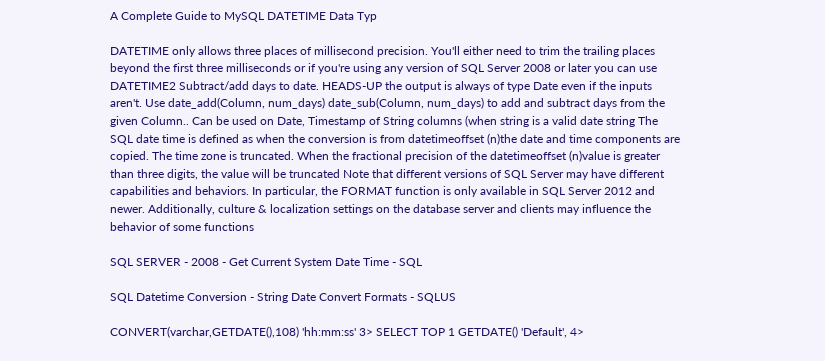A Complete Guide to MySQL DATETIME Data Typ

DATETIME only allows three places of millisecond precision. You'll either need to trim the trailing places beyond the first three milliseconds or if you're using any version of SQL Server 2008 or later you can use DATETIME2 Subtract/add days to date. HEADS-UP the output is always of type Date even if the inputs aren't. Use date_add(Column, num_days) date_sub(Column, num_days) to add and subtract days from the given Column.. Can be used on Date, Timestamp of String columns (when string is a valid date string The SQL date time is defined as when the conversion is from datetimeoffset (n)the date and time components are copied. The time zone is truncated. When the fractional precision of the datetimeoffset (n)value is greater than three digits, the value will be truncated Note that different versions of SQL Server may have different capabilities and behaviors. In particular, the FORMAT function is only available in SQL Server 2012 and newer. Additionally, culture & localization settings on the database server and clients may influence the behavior of some functions

SQL SERVER - 2008 - Get Current System Date Time - SQL

SQL Datetime Conversion - String Date Convert Formats - SQLUS

CONVERT(varchar,GETDATE(),108) 'hh:mm:ss' 3> SELECT TOP 1 GETDATE() 'Default', 4>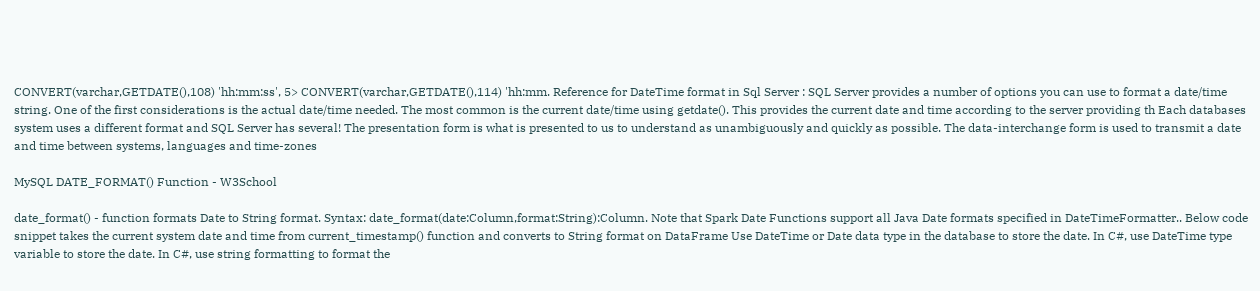CONVERT(varchar,GETDATE(),108) 'hh:mm:ss', 5> CONVERT(varchar,GETDATE(),114) 'hh:mm. Reference for DateTime format in Sql Server : SQL Server provides a number of options you can use to format a date/time string. One of the first considerations is the actual date/time needed. The most common is the current date/time using getdate(). This provides the current date and time according to the server providing th Each databases system uses a different format and SQL Server has several! The presentation form is what is presented to us to understand as unambiguously and quickly as possible. The data-interchange form is used to transmit a date and time between systems, languages and time-zones

MySQL DATE_FORMAT() Function - W3School

date_format() - function formats Date to String format. Syntax: date_format(date:Column,format:String):Column. Note that Spark Date Functions support all Java Date formats specified in DateTimeFormatter.. Below code snippet takes the current system date and time from current_timestamp() function and converts to String format on DataFrame Use DateTime or Date data type in the database to store the date. In C#, use DateTime type variable to store the date. In C#, use string formatting to format the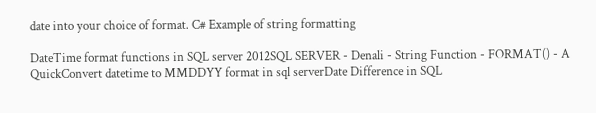date into your choice of format. C# Example of string formatting

DateTime format functions in SQL server 2012SQL SERVER - Denali - String Function - FORMAT() - A QuickConvert datetime to MMDDYY format in sql serverDate Difference in SQL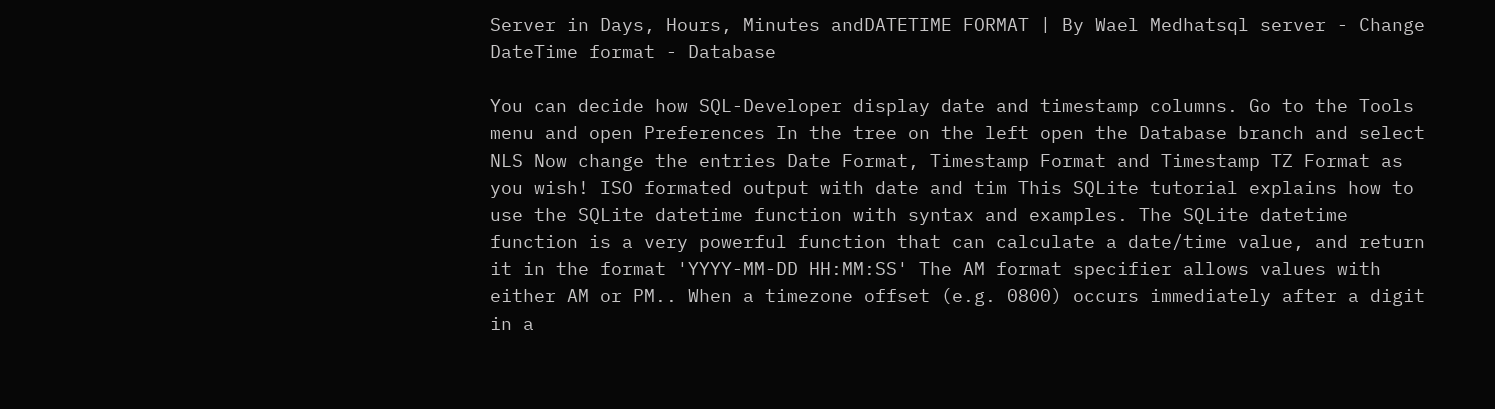Server in Days, Hours, Minutes andDATETIME FORMAT | By Wael Medhatsql server - Change DateTime format - Database

You can decide how SQL-Developer display date and timestamp columns. Go to the Tools menu and open Preferences In the tree on the left open the Database branch and select NLS Now change the entries Date Format, Timestamp Format and Timestamp TZ Format as you wish! ISO formated output with date and tim This SQLite tutorial explains how to use the SQLite datetime function with syntax and examples. The SQLite datetime function is a very powerful function that can calculate a date/time value, and return it in the format 'YYYY-MM-DD HH:MM:SS' The AM format specifier allows values with either AM or PM.. When a timezone offset (e.g. 0800) occurs immediately after a digit in a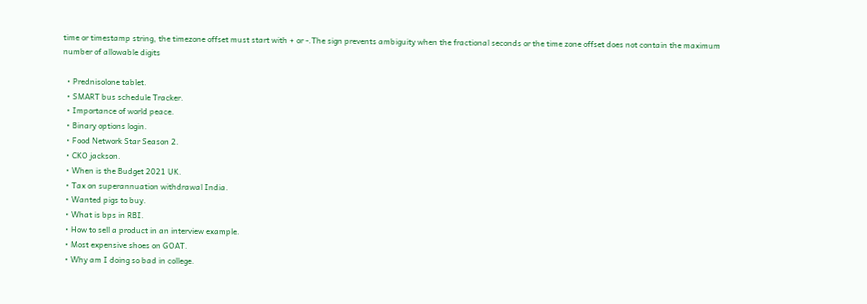time or timestamp string, the timezone offset must start with + or -.The sign prevents ambiguity when the fractional seconds or the time zone offset does not contain the maximum number of allowable digits

  • Prednisolone tablet.
  • SMART bus schedule Tracker.
  • Importance of world peace.
  • Binary options login.
  • Food Network Star Season 2.
  • CKO jackson.
  • When is the Budget 2021 UK.
  • Tax on superannuation withdrawal India.
  • Wanted pigs to buy.
  • What is bps in RBI.
  • How to sell a product in an interview example.
  • Most expensive shoes on GOAT.
  • Why am I doing so bad in college.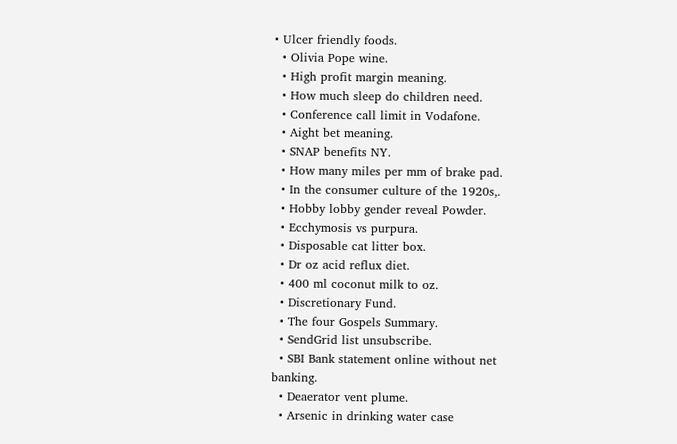• Ulcer friendly foods.
  • Olivia Pope wine.
  • High profit margin meaning.
  • How much sleep do children need.
  • Conference call limit in Vodafone.
  • Aight bet meaning.
  • SNAP benefits NY.
  • How many miles per mm of brake pad.
  • In the consumer culture of the 1920s,.
  • Hobby lobby gender reveal Powder.
  • Ecchymosis vs purpura.
  • Disposable cat litter box.
  • Dr oz acid reflux diet.
  • 400 ml coconut milk to oz.
  • Discretionary Fund.
  • The four Gospels Summary.
  • SendGrid list unsubscribe.
  • SBI Bank statement online without net banking.
  • Deaerator vent plume.
  • Arsenic in drinking water case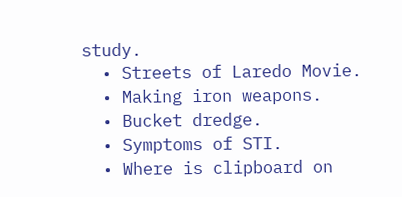study.
  • Streets of Laredo Movie.
  • Making iron weapons.
  • Bucket dredge.
  • Symptoms of STI.
  • Where is clipboard on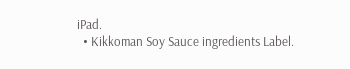iPad.
  • Kikkoman Soy Sauce ingredients Label.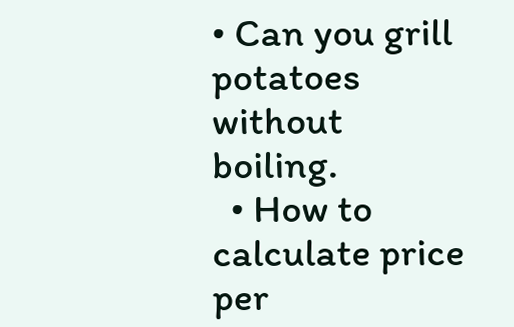• Can you grill potatoes without boiling.
  • How to calculate price per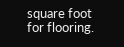square foot for flooring.